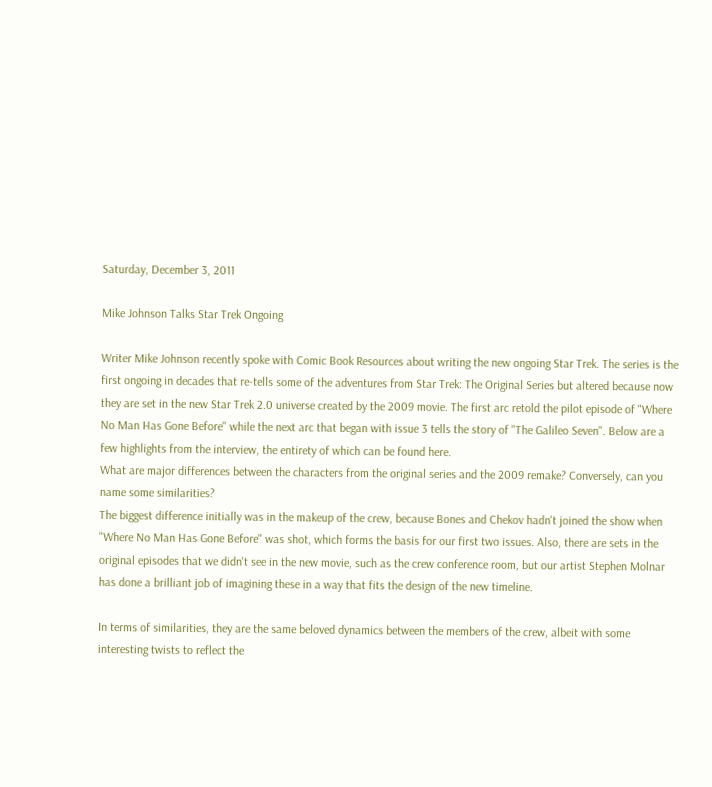Saturday, December 3, 2011

Mike Johnson Talks Star Trek Ongoing

Writer Mike Johnson recently spoke with Comic Book Resources about writing the new ongoing Star Trek. The series is the first ongoing in decades that re-tells some of the adventures from Star Trek: The Original Series but altered because now they are set in the new Star Trek 2.0 universe created by the 2009 movie. The first arc retold the pilot episode of "Where No Man Has Gone Before" while the next arc that began with issue 3 tells the story of "The Galileo Seven". Below are a few highlights from the interview, the entirety of which can be found here.
What are major differences between the characters from the original series and the 2009 remake? Conversely, can you name some similarities?
The biggest difference initially was in the makeup of the crew, because Bones and Chekov hadn't joined the show when "Where No Man Has Gone Before" was shot, which forms the basis for our first two issues. Also, there are sets in the original episodes that we didn't see in the new movie, such as the crew conference room, but our artist Stephen Molnar has done a brilliant job of imagining these in a way that fits the design of the new timeline.

In terms of similarities, they are the same beloved dynamics between the members of the crew, albeit with some interesting twists to reflect the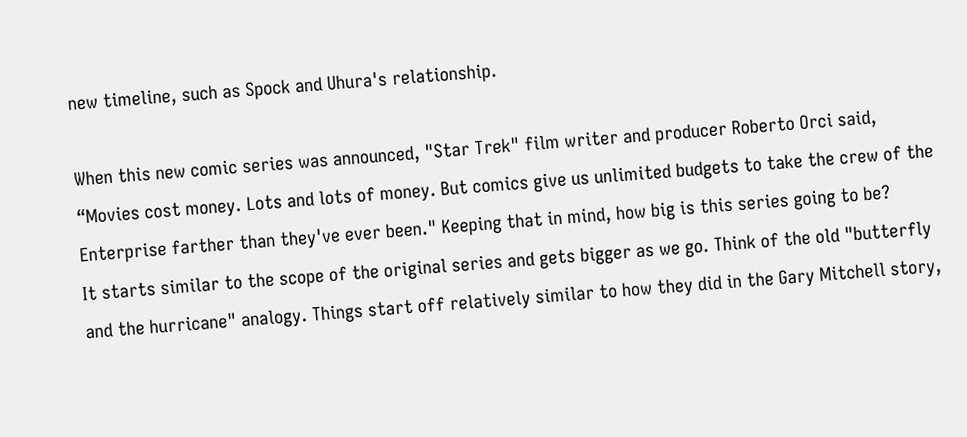new timeline, such as Spock and Uhura's relationship.

When this new comic series was announced, "Star Trek" film writer and producer Roberto Orci said, “Movies cost money. Lots and lots of money. But comics give us unlimited budgets to take the crew of the Enterprise farther than they've ever been." Keeping that in mind, how big is this series going to be?
It starts similar to the scope of the original series and gets bigger as we go. Think of the old "butterfly and the hurricane" analogy. Things start off relatively similar to how they did in the Gary Mitchell story,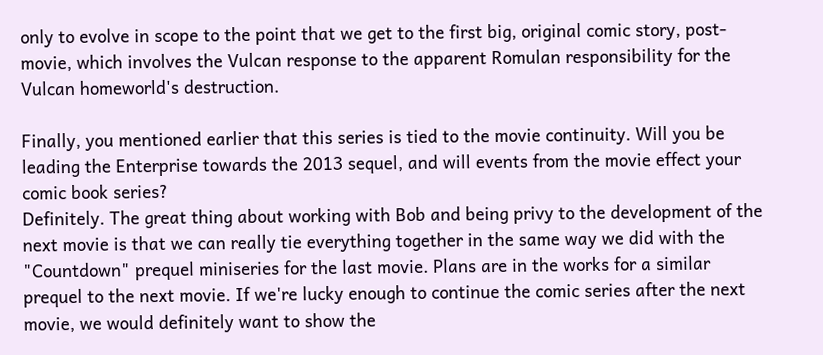only to evolve in scope to the point that we get to the first big, original comic story, post-movie, which involves the Vulcan response to the apparent Romulan responsibility for the Vulcan homeworld's destruction.

Finally, you mentioned earlier that this series is tied to the movie continuity. Will you be leading the Enterprise towards the 2013 sequel, and will events from the movie effect your comic book series?
Definitely. The great thing about working with Bob and being privy to the development of the next movie is that we can really tie everything together in the same way we did with the "Countdown" prequel miniseries for the last movie. Plans are in the works for a similar prequel to the next movie. If we're lucky enough to continue the comic series after the next movie, we would definitely want to show the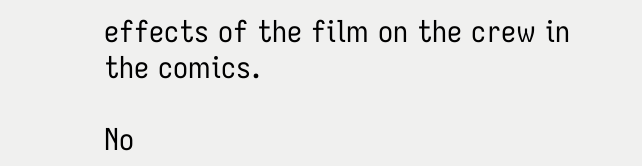effects of the film on the crew in the comics.

No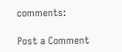comments:

Post a Comment